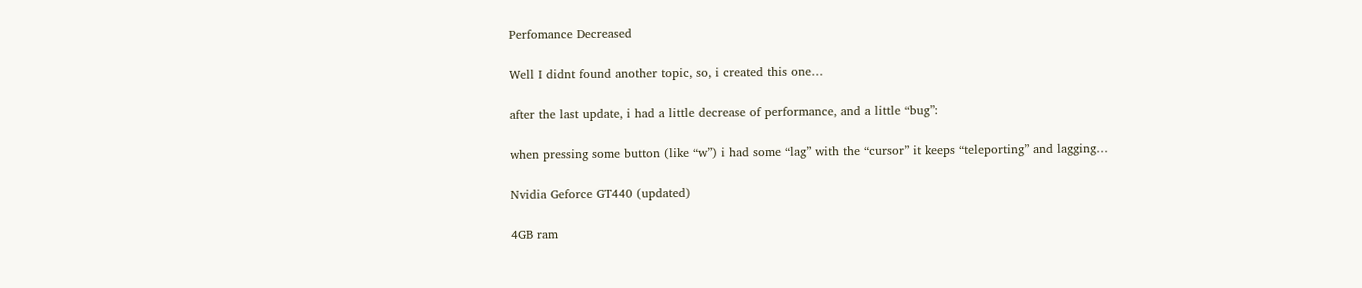Perfomance Decreased

Well I didnt found another topic, so, i created this one…

after the last update, i had a little decrease of performance, and a little “bug”:

when pressing some button (like “w”) i had some “lag” with the “cursor” it keeps “teleporting” and lagging…

Nvidia Geforce GT440 (updated)

4GB ram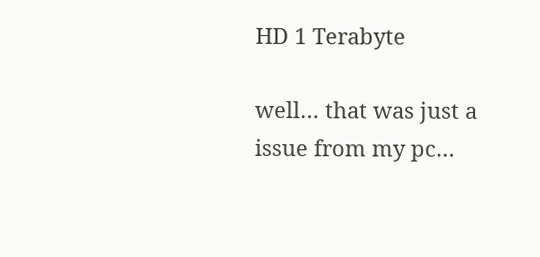HD 1 Terabyte

well… that was just a issue from my pc…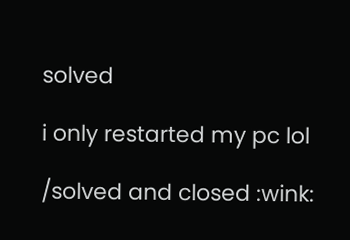solved

i only restarted my pc lol

/solved and closed :wink: